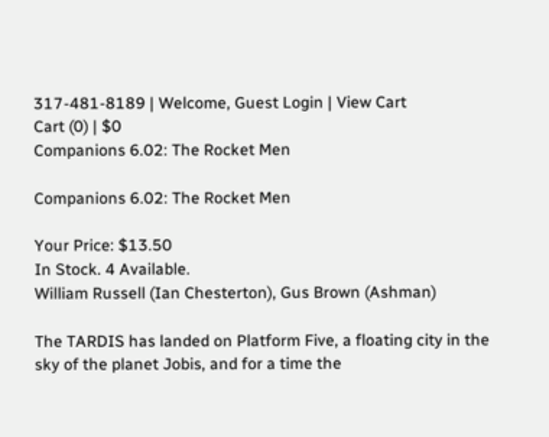317-481-8189 | Welcome, Guest Login | View Cart
Cart (0) | $0
Companions 6.02: The Rocket Men

Companions 6.02: The Rocket Men

Your Price: $13.50
In Stock. 4 Available.
William Russell (Ian Chesterton), Gus Brown (Ashman)

The TARDIS has landed on Platform Five, a floating city in the sky of the planet Jobis, and for a time the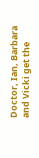Doctor, Ian, Barbara and Vicki get the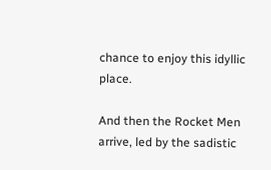chance to enjoy this idyllic place.

And then the Rocket Men arrive, led by the sadistic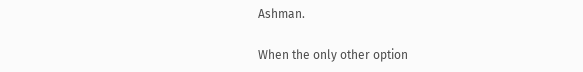Ashman.

When the only other option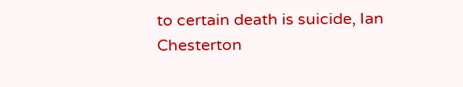to certain death is suicide, Ian Chesterton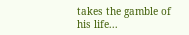takes the gamble of his life...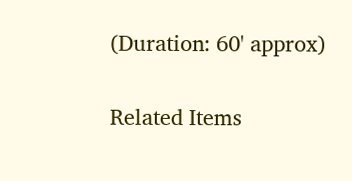(Duration: 60' approx)

Related Items